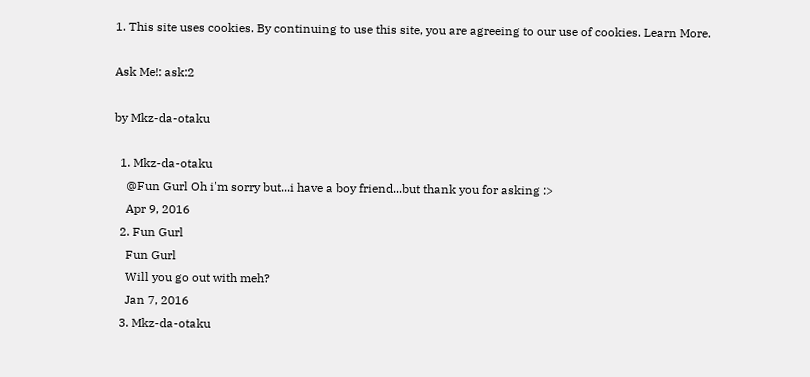1. This site uses cookies. By continuing to use this site, you are agreeing to our use of cookies. Learn More.

Ask Me!: ask:2

by Mkz-da-otaku

  1. Mkz-da-otaku
    @Fun Gurl Oh i'm sorry but...i have a boy friend...but thank you for asking :>
    Apr 9, 2016
  2. Fun Gurl
    Fun Gurl
    Will you go out with meh?
    Jan 7, 2016
  3. Mkz-da-otaku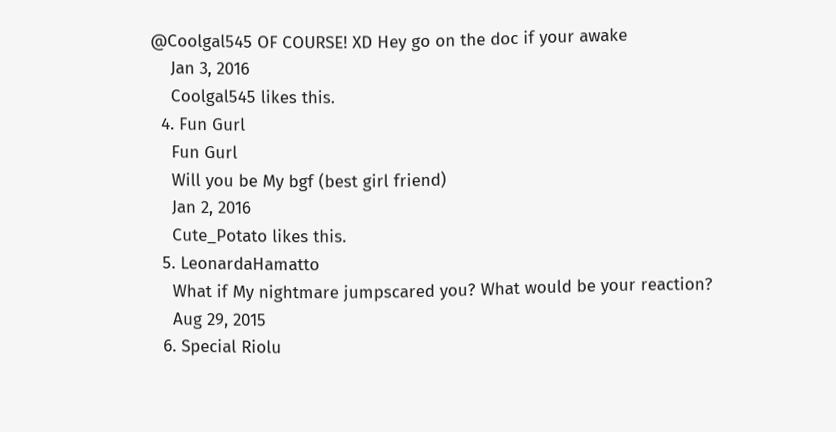@Coolgal545 OF COURSE! XD Hey go on the doc if your awake
    Jan 3, 2016
    Coolgal545 likes this.
  4. Fun Gurl
    Fun Gurl
    Will you be My bgf (best girl friend)
    Jan 2, 2016
    Cute_Potato likes this.
  5. LeonardaHamatto
    What if My nightmare jumpscared you? What would be your reaction?
    Aug 29, 2015
  6. Special Riolu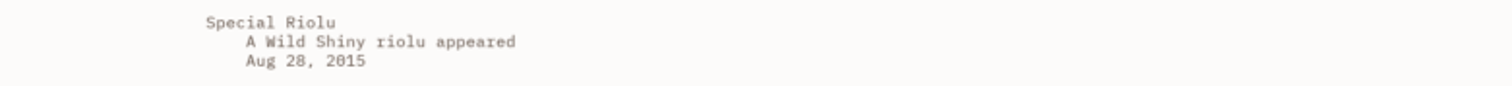Special Riolu
    A Wild Shiny riolu appeared
    Aug 28, 2015